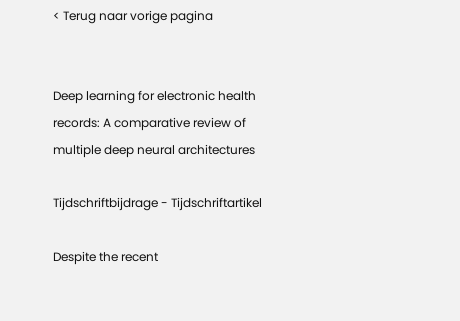< Terug naar vorige pagina


Deep learning for electronic health records: A comparative review of multiple deep neural architectures

Tijdschriftbijdrage - Tijdschriftartikel

Despite the recent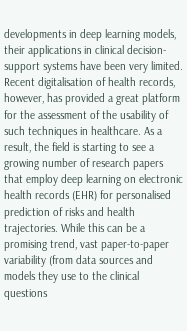developments in deep learning models, their applications in clinical decision-support systems have been very limited. Recent digitalisation of health records, however, has provided a great platform for the assessment of the usability of such techniques in healthcare. As a result, the field is starting to see a growing number of research papers that employ deep learning on electronic health records (EHR) for personalised prediction of risks and health trajectories. While this can be a promising trend, vast paper-to-paper variability (from data sources and models they use to the clinical questions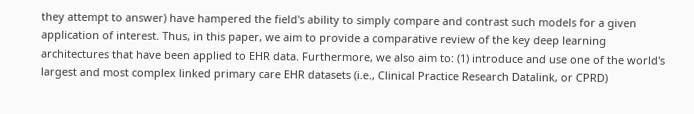they attempt to answer) have hampered the field's ability to simply compare and contrast such models for a given application of interest. Thus, in this paper, we aim to provide a comparative review of the key deep learning architectures that have been applied to EHR data. Furthermore, we also aim to: (1) introduce and use one of the world's largest and most complex linked primary care EHR datasets (i.e., Clinical Practice Research Datalink, or CPRD)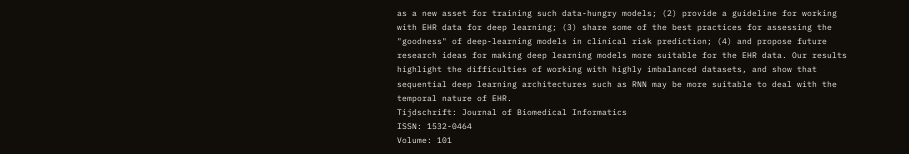as a new asset for training such data-hungry models; (2) provide a guideline for working with EHR data for deep learning; (3) share some of the best practices for assessing the "goodness" of deep-learning models in clinical risk prediction; (4) and propose future research ideas for making deep learning models more suitable for the EHR data. Our results highlight the difficulties of working with highly imbalanced datasets, and show that sequential deep learning architectures such as RNN may be more suitable to deal with the temporal nature of EHR.
Tijdschrift: Journal of Biomedical Informatics
ISSN: 1532-0464
Volume: 101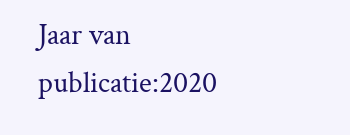Jaar van publicatie:2020